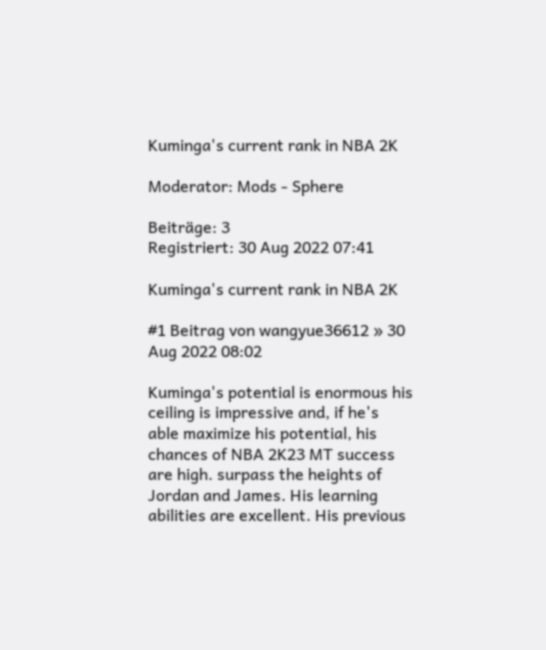Kuminga's current rank in NBA 2K

Moderator: Mods - Sphere

Beiträge: 3
Registriert: 30 Aug 2022 07:41

Kuminga's current rank in NBA 2K

#1 Beitrag von wangyue36612 » 30 Aug 2022 08:02

Kuminga's potential is enormous his ceiling is impressive and, if he's able maximize his potential, his chances of NBA 2K23 MT success are high. surpass the heights of Jordan and James. His learning abilities are excellent. His previous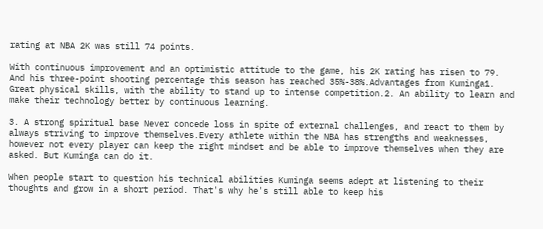rating at NBA 2K was still 74 points.

With continuous improvement and an optimistic attitude to the game, his 2K rating has risen to 79. And his three-point shooting percentage this season has reached 35%-38%.Advantages from Kuminga1. Great physical skills, with the ability to stand up to intense competition.2. An ability to learn and make their technology better by continuous learning.

3. A strong spiritual base Never concede loss in spite of external challenges, and react to them by always striving to improve themselves.Every athlete within the NBA has strengths and weaknesses, however not every player can keep the right mindset and be able to improve themselves when they are asked. But Kuminga can do it.

When people start to question his technical abilities Kuminga seems adept at listening to their thoughts and grow in a short period. That's why he's still able to keep his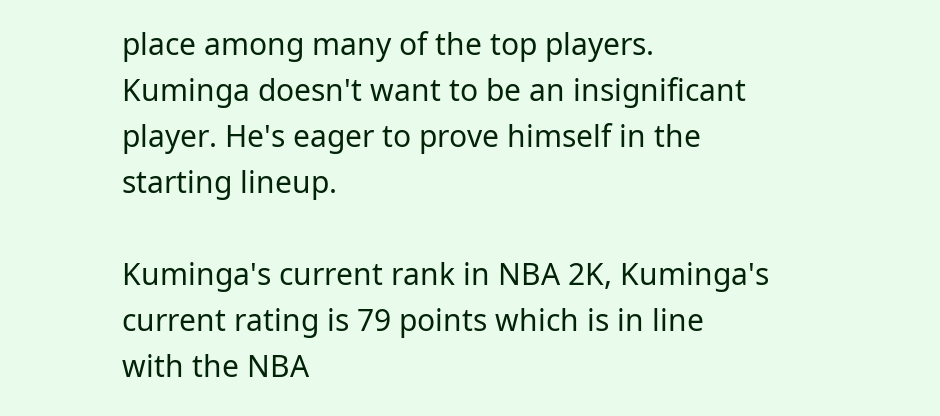place among many of the top players. Kuminga doesn't want to be an insignificant player. He's eager to prove himself in the starting lineup.

Kuminga's current rank in NBA 2K, Kuminga's current rating is 79 points which is in line with the NBA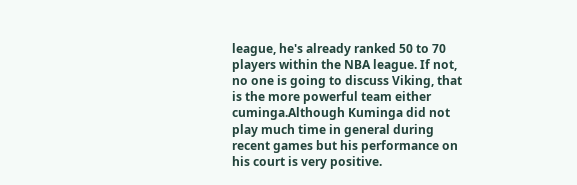league, he's already ranked 50 to 70 players within the NBA league. If not, no one is going to discuss Viking, that is the more powerful team either cuminga.Although Kuminga did not play much time in general during recent games but his performance on his court is very positive.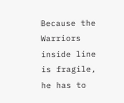Because the Warriors inside line is fragile, he has to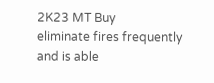2K23 MT Buy
eliminate fires frequently and is able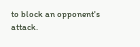to block an opponent's attack.